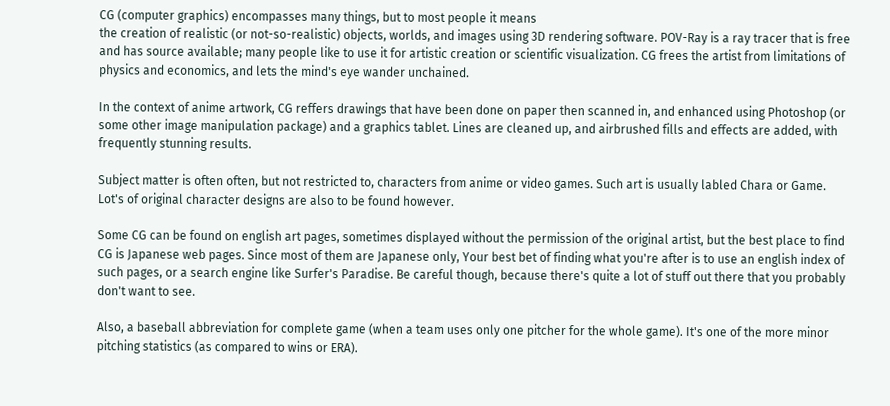CG (computer graphics) encompasses many things, but to most people it means
the creation of realistic (or not-so-realistic) objects, worlds, and images using 3D rendering software. POV-Ray is a ray tracer that is free and has source available; many people like to use it for artistic creation or scientific visualization. CG frees the artist from limitations of physics and economics, and lets the mind's eye wander unchained.

In the context of anime artwork, CG reffers drawings that have been done on paper then scanned in, and enhanced using Photoshop (or some other image manipulation package) and a graphics tablet. Lines are cleaned up, and airbrushed fills and effects are added, with frequently stunning results.

Subject matter is often often, but not restricted to, characters from anime or video games. Such art is usually labled Chara or Game. Lot's of original character designs are also to be found however.

Some CG can be found on english art pages, sometimes displayed without the permission of the original artist, but the best place to find CG is Japanese web pages. Since most of them are Japanese only, Your best bet of finding what you're after is to use an english index of such pages, or a search engine like Surfer's Paradise. Be careful though, because there's quite a lot of stuff out there that you probably don't want to see.

Also, a baseball abbreviation for complete game (when a team uses only one pitcher for the whole game). It's one of the more minor pitching statistics (as compared to wins or ERA).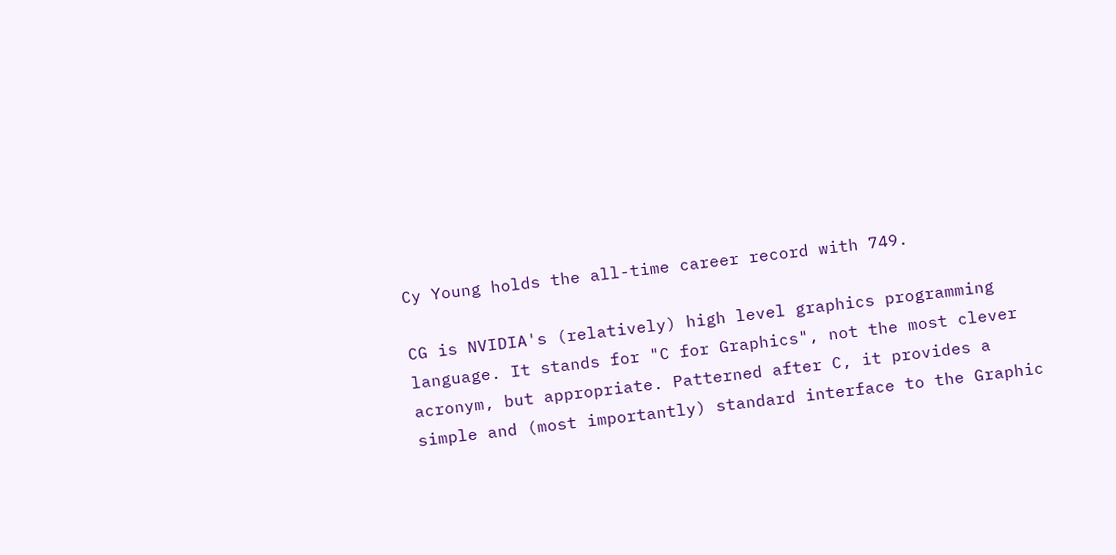Cy Young holds the all-time career record with 749.

CG is NVIDIA's (relatively) high level graphics programming language. It stands for "C for Graphics", not the most clever acronym, but appropriate. Patterned after C, it provides a simple and (most importantly) standard interface to the Graphic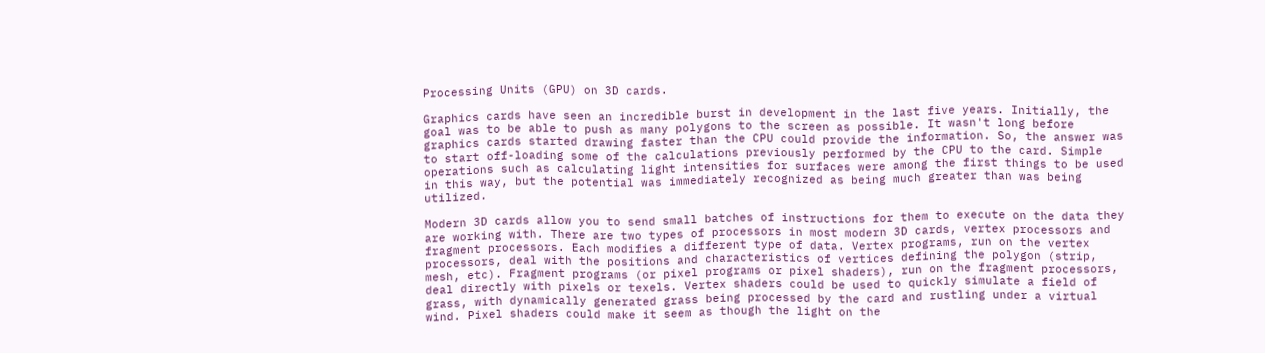Processing Units (GPU) on 3D cards.

Graphics cards have seen an incredible burst in development in the last five years. Initially, the goal was to be able to push as many polygons to the screen as possible. It wasn't long before graphics cards started drawing faster than the CPU could provide the information. So, the answer was to start off-loading some of the calculations previously performed by the CPU to the card. Simple operations such as calculating light intensities for surfaces were among the first things to be used in this way, but the potential was immediately recognized as being much greater than was being utilized.

Modern 3D cards allow you to send small batches of instructions for them to execute on the data they are working with. There are two types of processors in most modern 3D cards, vertex processors and fragment processors. Each modifies a different type of data. Vertex programs, run on the vertex processors, deal with the positions and characteristics of vertices defining the polygon (strip, mesh, etc). Fragment programs (or pixel programs or pixel shaders), run on the fragment processors, deal directly with pixels or texels. Vertex shaders could be used to quickly simulate a field of grass, with dynamically generated grass being processed by the card and rustling under a virtual wind. Pixel shaders could make it seem as though the light on the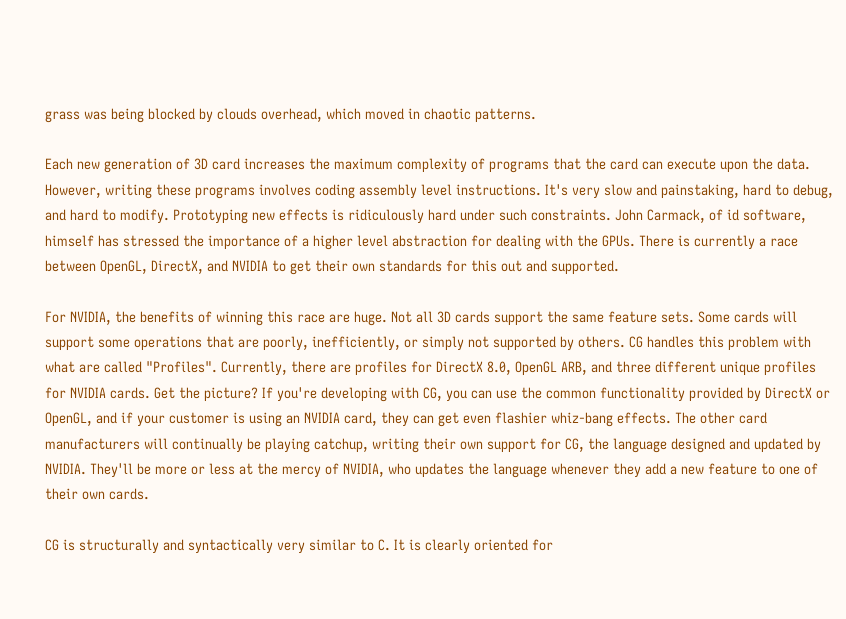grass was being blocked by clouds overhead, which moved in chaotic patterns.

Each new generation of 3D card increases the maximum complexity of programs that the card can execute upon the data. However, writing these programs involves coding assembly level instructions. It's very slow and painstaking, hard to debug, and hard to modify. Prototyping new effects is ridiculously hard under such constraints. John Carmack, of id software, himself has stressed the importance of a higher level abstraction for dealing with the GPUs. There is currently a race between OpenGL, DirectX, and NVIDIA to get their own standards for this out and supported.

For NVIDIA, the benefits of winning this race are huge. Not all 3D cards support the same feature sets. Some cards will support some operations that are poorly, inefficiently, or simply not supported by others. CG handles this problem with what are called "Profiles". Currently, there are profiles for DirectX 8.0, OpenGL ARB, and three different unique profiles for NVIDIA cards. Get the picture? If you're developing with CG, you can use the common functionality provided by DirectX or OpenGL, and if your customer is using an NVIDIA card, they can get even flashier whiz-bang effects. The other card manufacturers will continually be playing catchup, writing their own support for CG, the language designed and updated by NVIDIA. They'll be more or less at the mercy of NVIDIA, who updates the language whenever they add a new feature to one of their own cards.

CG is structurally and syntactically very similar to C. It is clearly oriented for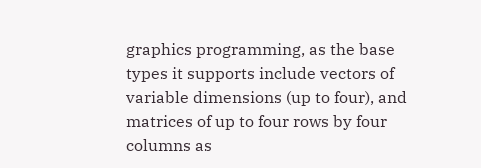graphics programming, as the base types it supports include vectors of variable dimensions (up to four), and matrices of up to four rows by four columns as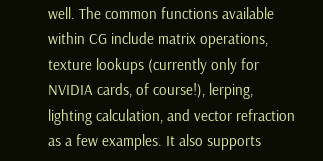well. The common functions available within CG include matrix operations, texture lookups (currently only for NVIDIA cards, of course!), lerping, lighting calculation, and vector refraction as a few examples. It also supports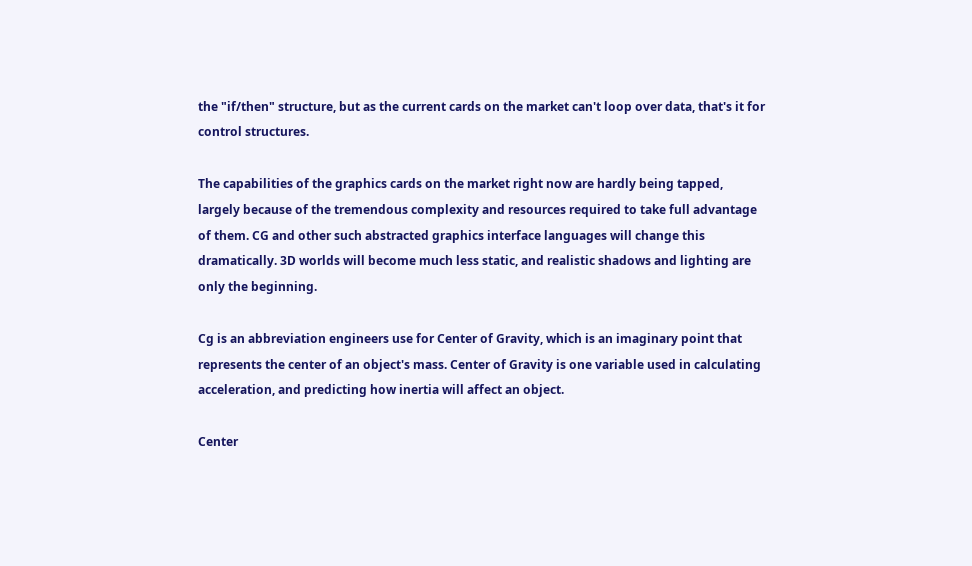the "if/then" structure, but as the current cards on the market can't loop over data, that's it for control structures.

The capabilities of the graphics cards on the market right now are hardly being tapped, largely because of the tremendous complexity and resources required to take full advantage of them. CG and other such abstracted graphics interface languages will change this dramatically. 3D worlds will become much less static, and realistic shadows and lighting are only the beginning.

Cg is an abbreviation engineers use for Center of Gravity, which is an imaginary point that represents the center of an object's mass. Center of Gravity is one variable used in calculating acceleration, and predicting how inertia will affect an object.

Center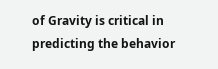of Gravity is critical in predicting the behavior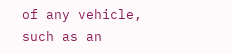of any vehicle, such as an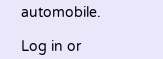automobile.

Log in or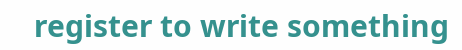register to write something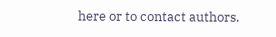here or to contact authors.